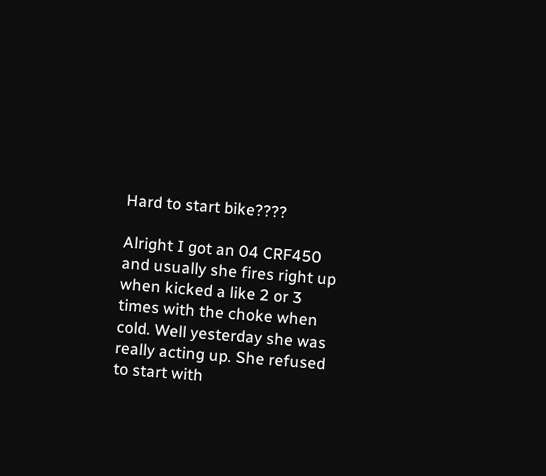Hard to start bike????

Alright I got an 04 CRF450 and usually she fires right up when kicked a like 2 or 3 times with the choke when cold. Well yesterday she was really acting up. She refused to start with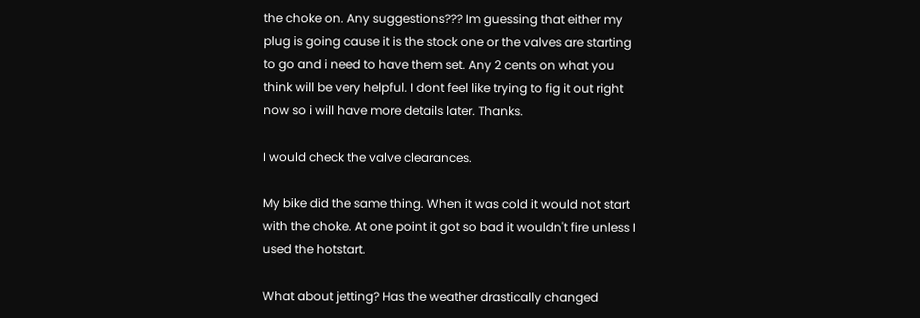the choke on. Any suggestions??? Im guessing that either my plug is going cause it is the stock one or the valves are starting to go and i need to have them set. Any 2 cents on what you think will be very helpful. I dont feel like trying to fig it out right now so i will have more details later. Thanks.

I would check the valve clearances.

My bike did the same thing. When it was cold it would not start with the choke. At one point it got so bad it wouldn't fire unless I used the hotstart.

What about jetting? Has the weather drastically changed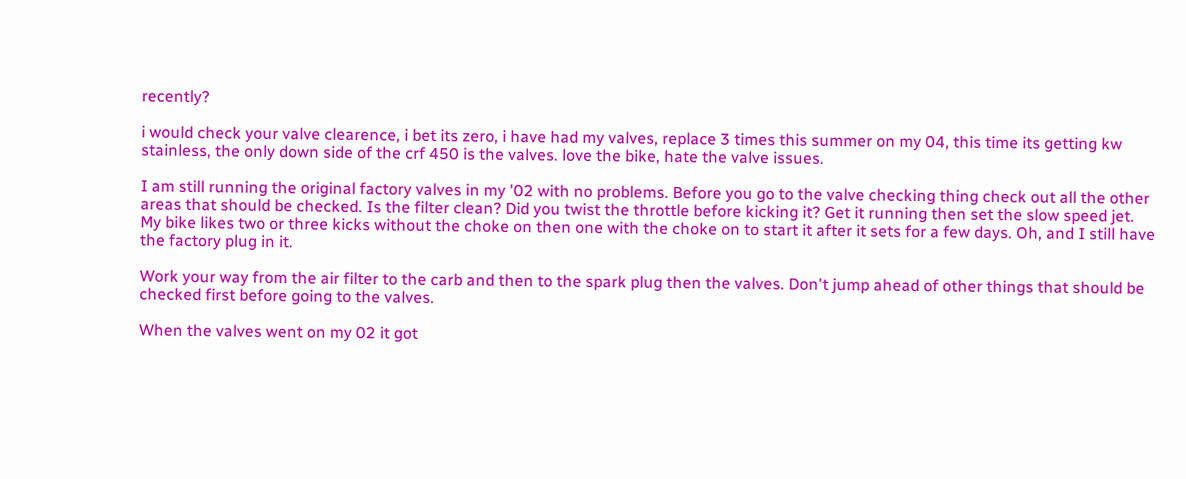recently?

i would check your valve clearence, i bet its zero, i have had my valves, replace 3 times this summer on my 04, this time its getting kw stainless, the only down side of the crf 450 is the valves. love the bike, hate the valve issues.

I am still running the original factory valves in my '02 with no problems. Before you go to the valve checking thing check out all the other areas that should be checked. Is the filter clean? Did you twist the throttle before kicking it? Get it running then set the slow speed jet. My bike likes two or three kicks without the choke on then one with the choke on to start it after it sets for a few days. Oh, and I still have the factory plug in it.

Work your way from the air filter to the carb and then to the spark plug then the valves. Don't jump ahead of other things that should be checked first before going to the valves.

When the valves went on my 02 it got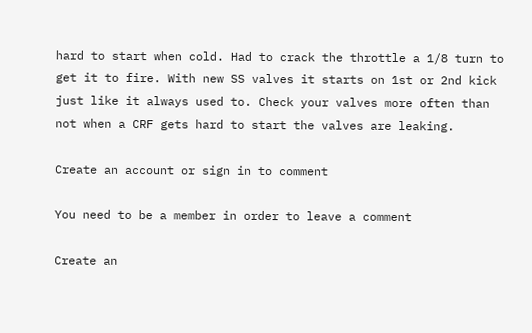hard to start when cold. Had to crack the throttle a 1/8 turn to get it to fire. With new SS valves it starts on 1st or 2nd kick just like it always used to. Check your valves more often than not when a CRF gets hard to start the valves are leaking.

Create an account or sign in to comment

You need to be a member in order to leave a comment

Create an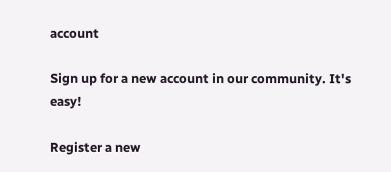account

Sign up for a new account in our community. It's easy!

Register a new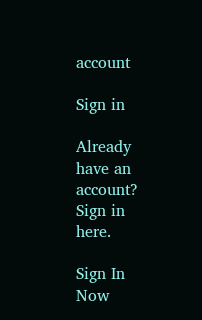account

Sign in

Already have an account? Sign in here.

Sign In Now